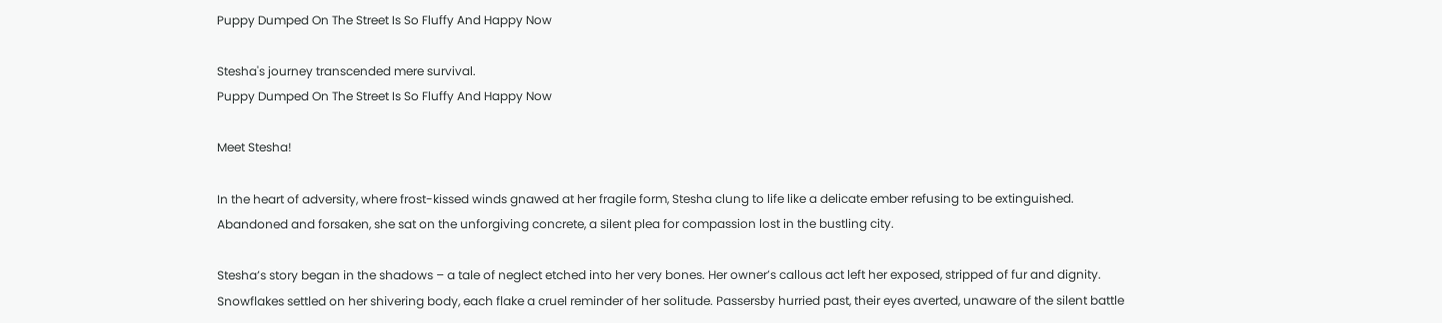Puppy Dumped On The Street Is So Fluffy And Happy Now

Stesha's journey transcended mere survival.
Puppy Dumped On The Street Is So Fluffy And Happy Now

Meet Stesha!

In the heart of adversity, where frost-kissed winds gnawed at her fragile form, Stesha clung to life like a delicate ember refusing to be extinguished. Abandoned and forsaken, she sat on the unforgiving concrete, a silent plea for compassion lost in the bustling city.

Stesha’s story began in the shadows – a tale of neglect etched into her very bones. Her owner’s callous act left her exposed, stripped of fur and dignity. Snowflakes settled on her shivering body, each flake a cruel reminder of her solitude. Passersby hurried past, their eyes averted, unaware of the silent battle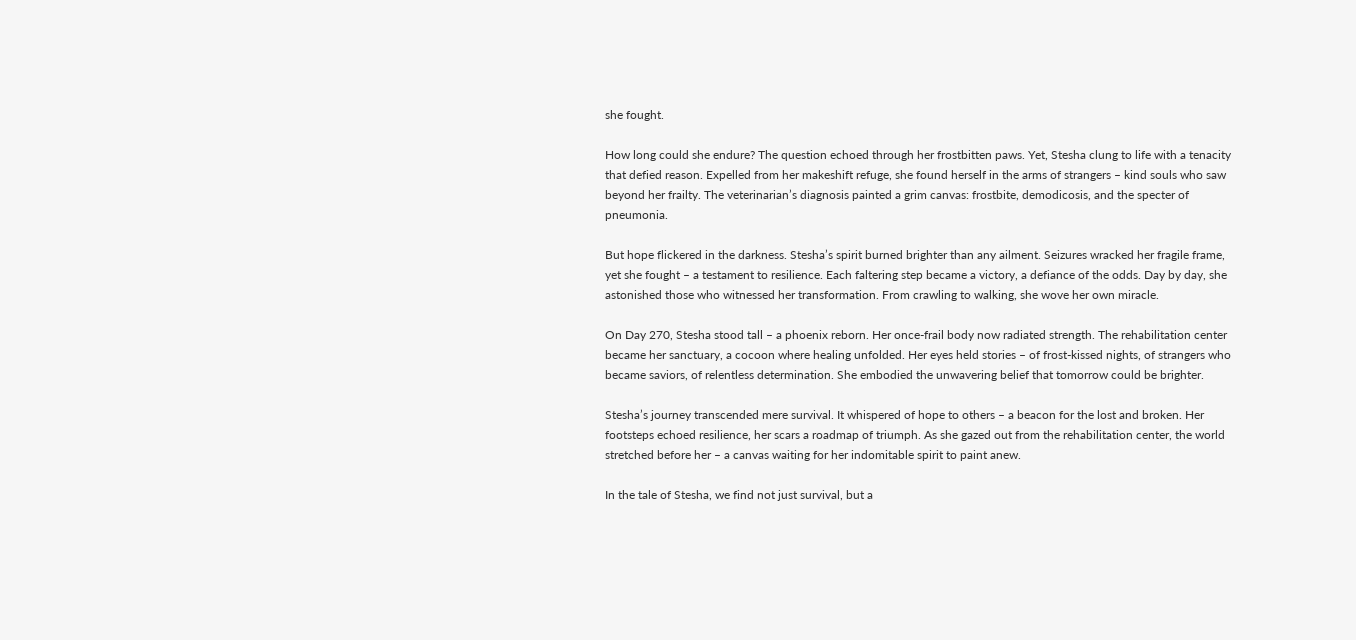she fought.

How long could she endure? The question echoed through her frostbitten paws. Yet, Stesha clung to life with a tenacity that defied reason. Expelled from her makeshift refuge, she found herself in the arms of strangers – kind souls who saw beyond her frailty. The veterinarian’s diagnosis painted a grim canvas: frostbite, demodicosis, and the specter of pneumonia.

But hope flickered in the darkness. Stesha’s spirit burned brighter than any ailment. Seizures wracked her fragile frame, yet she fought – a testament to resilience. Each faltering step became a victory, a defiance of the odds. Day by day, she astonished those who witnessed her transformation. From crawling to walking, she wove her own miracle.

On Day 270, Stesha stood tall – a phoenix reborn. Her once-frail body now radiated strength. The rehabilitation center became her sanctuary, a cocoon where healing unfolded. Her eyes held stories – of frost-kissed nights, of strangers who became saviors, of relentless determination. She embodied the unwavering belief that tomorrow could be brighter.

Stesha’s journey transcended mere survival. It whispered of hope to others – a beacon for the lost and broken. Her footsteps echoed resilience, her scars a roadmap of triumph. As she gazed out from the rehabilitation center, the world stretched before her – a canvas waiting for her indomitable spirit to paint anew.

In the tale of Stesha, we find not just survival, but a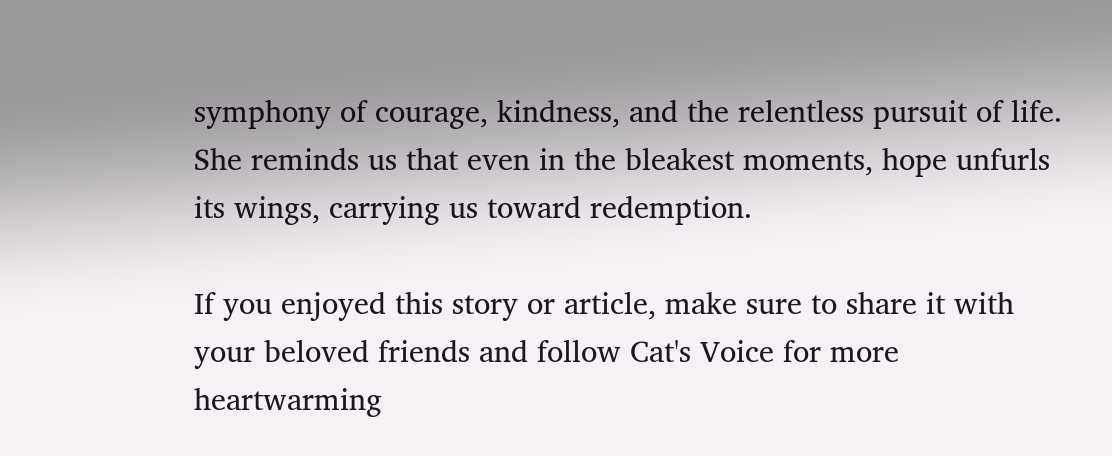symphony of courage, kindness, and the relentless pursuit of life. She reminds us that even in the bleakest moments, hope unfurls its wings, carrying us toward redemption.

If you enjoyed this story or article, make sure to share it with your beloved friends and follow Cat's Voice for more heartwarming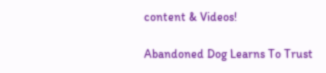content & Videos!

Abandoned Dog Learns To Trust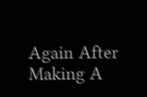Again After Making A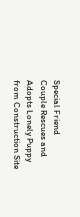Special Friend
Couple Rescues and Adopts Lonely Puppy from Construction Site